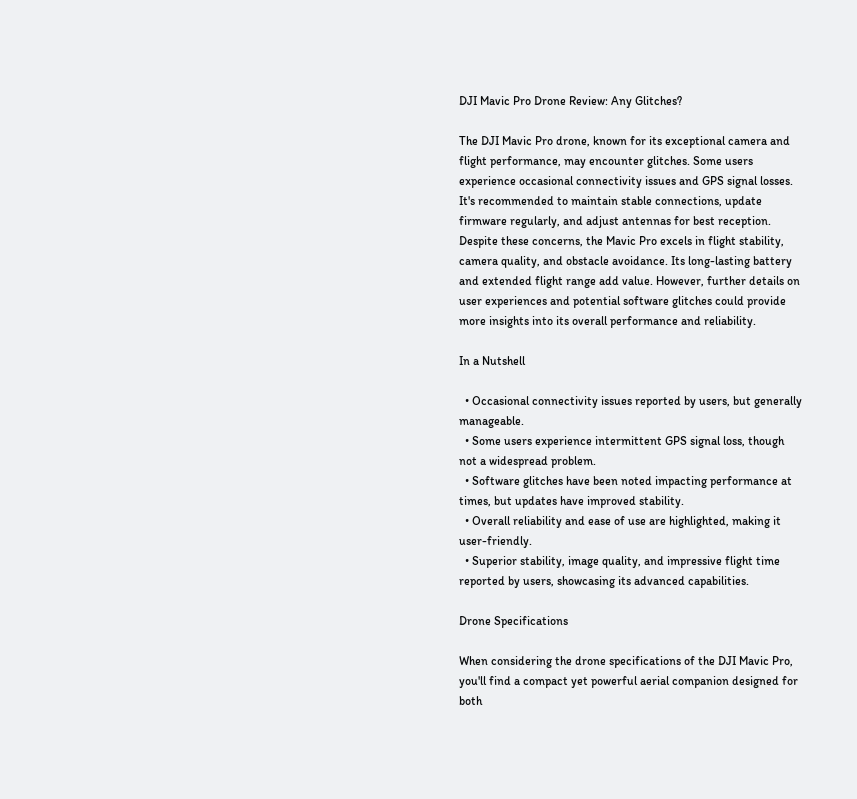DJI Mavic Pro Drone Review: Any Glitches?

The DJI Mavic Pro drone, known for its exceptional camera and flight performance, may encounter glitches. Some users experience occasional connectivity issues and GPS signal losses. It's recommended to maintain stable connections, update firmware regularly, and adjust antennas for best reception. Despite these concerns, the Mavic Pro excels in flight stability, camera quality, and obstacle avoidance. Its long-lasting battery and extended flight range add value. However, further details on user experiences and potential software glitches could provide more insights into its overall performance and reliability.

In a Nutshell

  • Occasional connectivity issues reported by users, but generally manageable.
  • Some users experience intermittent GPS signal loss, though not a widespread problem.
  • Software glitches have been noted impacting performance at times, but updates have improved stability.
  • Overall reliability and ease of use are highlighted, making it user-friendly.
  • Superior stability, image quality, and impressive flight time reported by users, showcasing its advanced capabilities.

Drone Specifications

When considering the drone specifications of the DJI Mavic Pro, you'll find a compact yet powerful aerial companion designed for both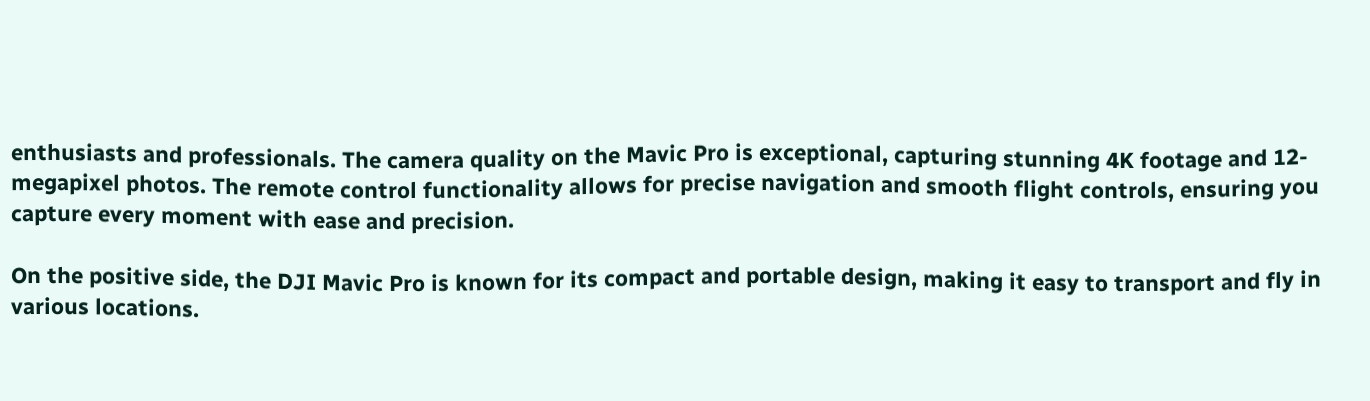enthusiasts and professionals. The camera quality on the Mavic Pro is exceptional, capturing stunning 4K footage and 12-megapixel photos. The remote control functionality allows for precise navigation and smooth flight controls, ensuring you capture every moment with ease and precision.

On the positive side, the DJI Mavic Pro is known for its compact and portable design, making it easy to transport and fly in various locations.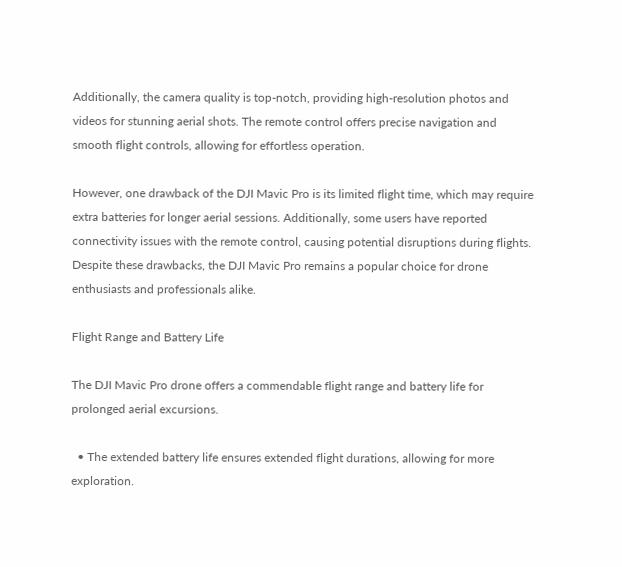Additionally, the camera quality is top-notch, providing high-resolution photos and videos for stunning aerial shots. The remote control offers precise navigation and smooth flight controls, allowing for effortless operation.

However, one drawback of the DJI Mavic Pro is its limited flight time, which may require extra batteries for longer aerial sessions. Additionally, some users have reported connectivity issues with the remote control, causing potential disruptions during flights. Despite these drawbacks, the DJI Mavic Pro remains a popular choice for drone enthusiasts and professionals alike.

Flight Range and Battery Life

The DJI Mavic Pro drone offers a commendable flight range and battery life for prolonged aerial excursions.

  • The extended battery life ensures extended flight durations, allowing for more exploration.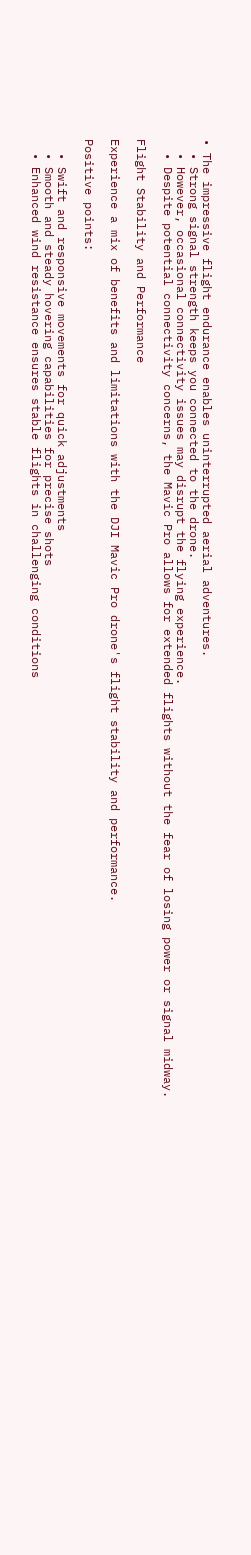• The impressive flight endurance enables uninterrupted aerial adventures.
  • Strong signal strength keeps you connected to the drone.
  • However, occasional connectivity issues may disrupt the flying experience.
  • Despite potential connectivity concerns, the Mavic Pro allows for extended flights without the fear of losing power or signal midway.

Flight Stability and Performance

Experience a mix of benefits and limitations with the DJI Mavic Pro drone's flight stability and performance.

Positive points:

  • Swift and responsive movements for quick adjustments
  • Smooth and steady hovering capabilities for precise shots
  • Enhanced wind resistance ensures stable flights in challenging conditions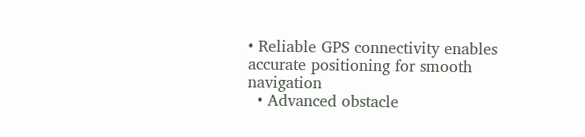• Reliable GPS connectivity enables accurate positioning for smooth navigation
  • Advanced obstacle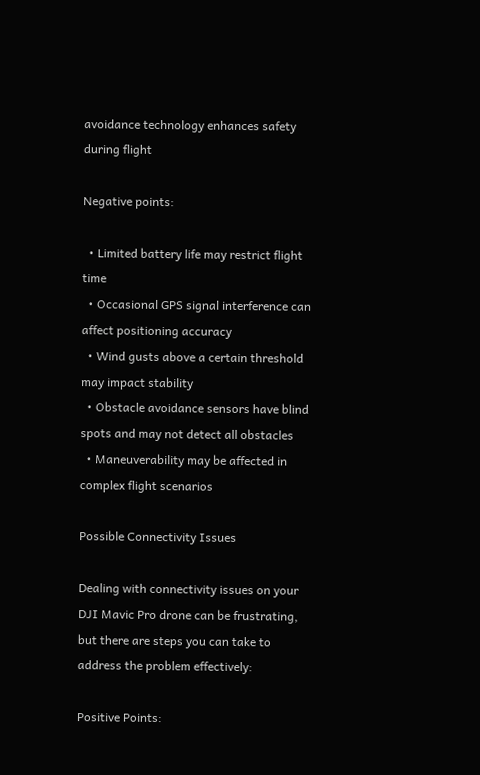avoidance technology enhances safety during flight

Negative points:

  • Limited battery life may restrict flight time
  • Occasional GPS signal interference can affect positioning accuracy
  • Wind gusts above a certain threshold may impact stability
  • Obstacle avoidance sensors have blind spots and may not detect all obstacles
  • Maneuverability may be affected in complex flight scenarios

Possible Connectivity Issues

Dealing with connectivity issues on your DJI Mavic Pro drone can be frustrating, but there are steps you can take to address the problem effectively:

Positive Points: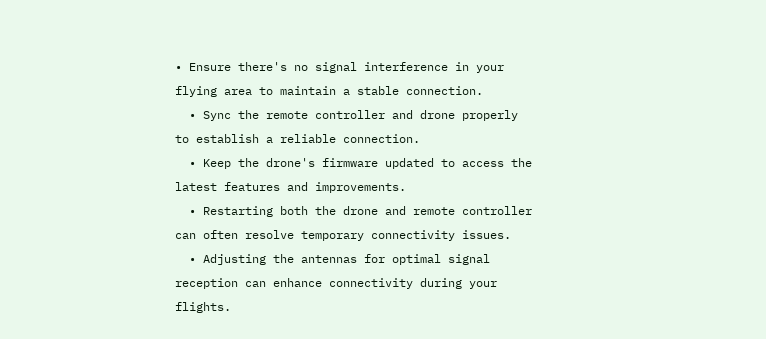• Ensure there's no signal interference in your flying area to maintain a stable connection.
  • Sync the remote controller and drone properly to establish a reliable connection.
  • Keep the drone's firmware updated to access the latest features and improvements.
  • Restarting both the drone and remote controller can often resolve temporary connectivity issues.
  • Adjusting the antennas for optimal signal reception can enhance connectivity during your flights.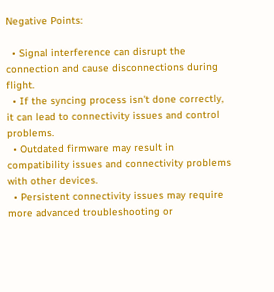Negative Points:

  • Signal interference can disrupt the connection and cause disconnections during flight.
  • If the syncing process isn't done correctly, it can lead to connectivity issues and control problems.
  • Outdated firmware may result in compatibility issues and connectivity problems with other devices.
  • Persistent connectivity issues may require more advanced troubleshooting or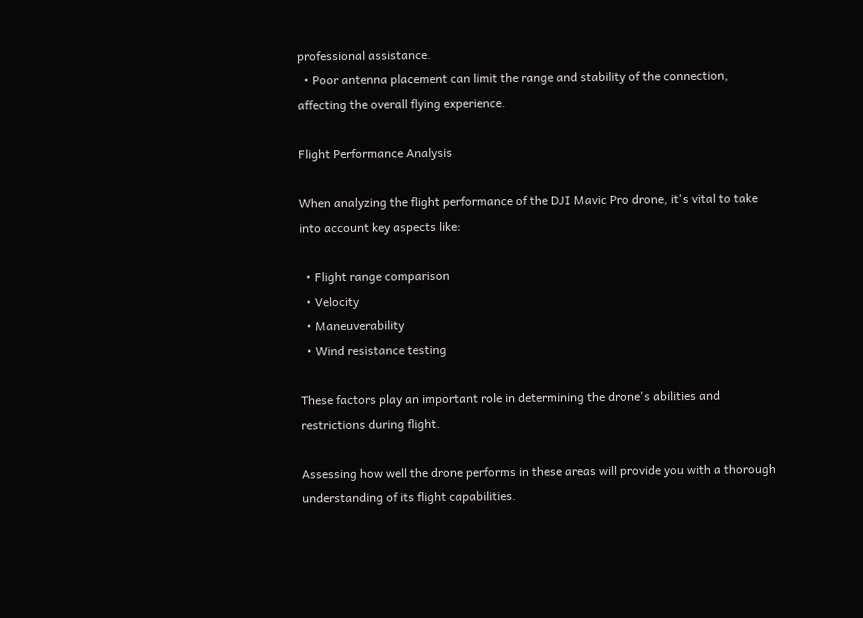professional assistance.
  • Poor antenna placement can limit the range and stability of the connection, affecting the overall flying experience.

Flight Performance Analysis

When analyzing the flight performance of the DJI Mavic Pro drone, it's vital to take into account key aspects like:

  • Flight range comparison
  • Velocity
  • Maneuverability
  • Wind resistance testing

These factors play an important role in determining the drone's abilities and restrictions during flight.

Assessing how well the drone performs in these areas will provide you with a thorough understanding of its flight capabilities.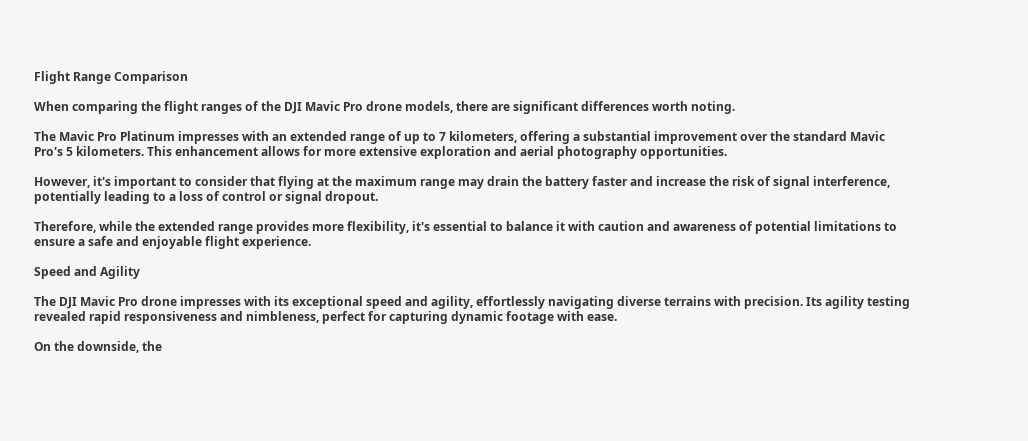Flight Range Comparison

When comparing the flight ranges of the DJI Mavic Pro drone models, there are significant differences worth noting.

The Mavic Pro Platinum impresses with an extended range of up to 7 kilometers, offering a substantial improvement over the standard Mavic Pro's 5 kilometers. This enhancement allows for more extensive exploration and aerial photography opportunities.

However, it's important to consider that flying at the maximum range may drain the battery faster and increase the risk of signal interference, potentially leading to a loss of control or signal dropout.

Therefore, while the extended range provides more flexibility, it's essential to balance it with caution and awareness of potential limitations to ensure a safe and enjoyable flight experience.

Speed and Agility

The DJI Mavic Pro drone impresses with its exceptional speed and agility, effortlessly navigating diverse terrains with precision. Its agility testing revealed rapid responsiveness and nimbleness, perfect for capturing dynamic footage with ease.

On the downside, the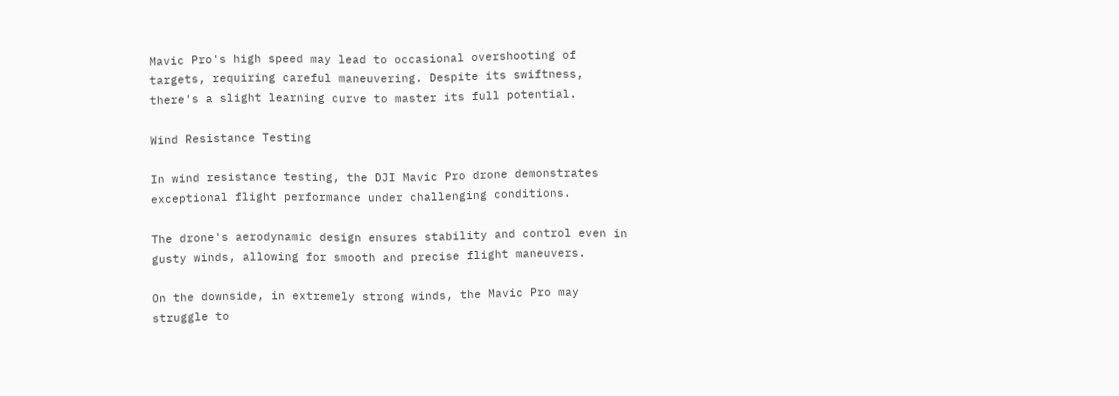Mavic Pro's high speed may lead to occasional overshooting of targets, requiring careful maneuvering. Despite its swiftness, there's a slight learning curve to master its full potential.

Wind Resistance Testing

In wind resistance testing, the DJI Mavic Pro drone demonstrates exceptional flight performance under challenging conditions.

The drone's aerodynamic design ensures stability and control even in gusty winds, allowing for smooth and precise flight maneuvers.

On the downside, in extremely strong winds, the Mavic Pro may struggle to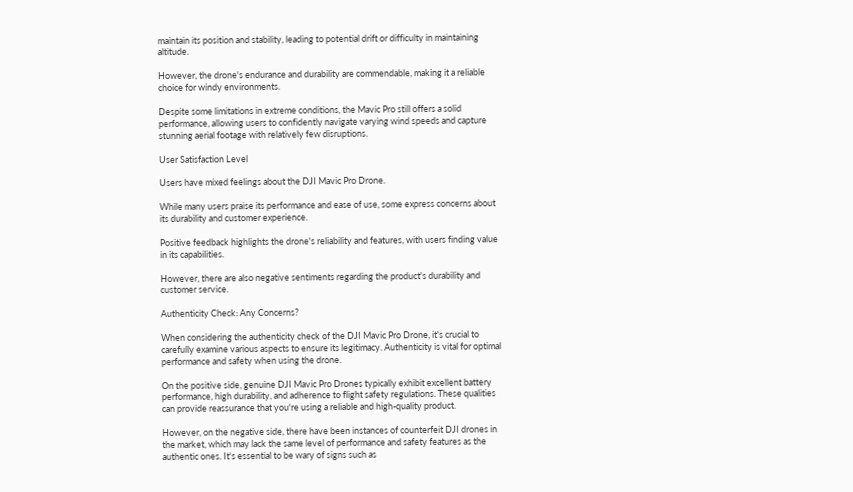maintain its position and stability, leading to potential drift or difficulty in maintaining altitude.

However, the drone's endurance and durability are commendable, making it a reliable choice for windy environments.

Despite some limitations in extreme conditions, the Mavic Pro still offers a solid performance, allowing users to confidently navigate varying wind speeds and capture stunning aerial footage with relatively few disruptions.

User Satisfaction Level

Users have mixed feelings about the DJI Mavic Pro Drone.

While many users praise its performance and ease of use, some express concerns about its durability and customer experience.

Positive feedback highlights the drone's reliability and features, with users finding value in its capabilities.

However, there are also negative sentiments regarding the product's durability and customer service.

Authenticity Check: Any Concerns?

When considering the authenticity check of the DJI Mavic Pro Drone, it's crucial to carefully examine various aspects to ensure its legitimacy. Authenticity is vital for optimal performance and safety when using the drone.

On the positive side, genuine DJI Mavic Pro Drones typically exhibit excellent battery performance, high durability, and adherence to flight safety regulations. These qualities can provide reassurance that you're using a reliable and high-quality product.

However, on the negative side, there have been instances of counterfeit DJI drones in the market, which may lack the same level of performance and safety features as the authentic ones. It's essential to be wary of signs such as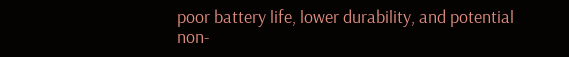poor battery life, lower durability, and potential non-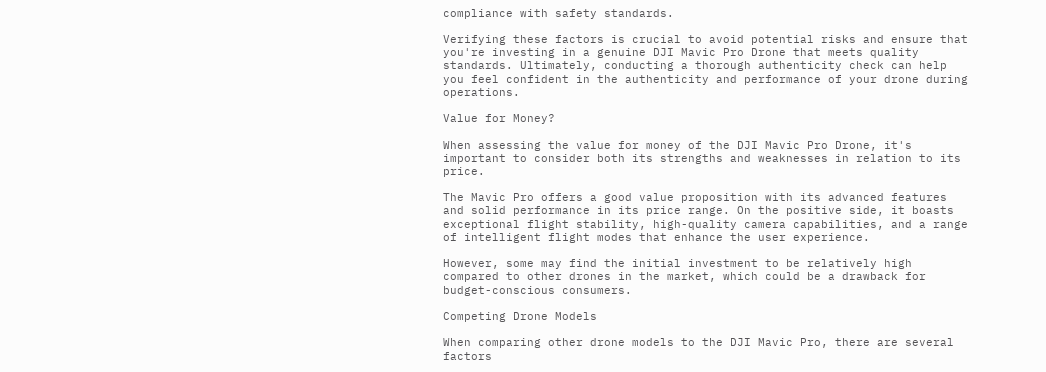compliance with safety standards.

Verifying these factors is crucial to avoid potential risks and ensure that you're investing in a genuine DJI Mavic Pro Drone that meets quality standards. Ultimately, conducting a thorough authenticity check can help you feel confident in the authenticity and performance of your drone during operations.

Value for Money?

When assessing the value for money of the DJI Mavic Pro Drone, it's important to consider both its strengths and weaknesses in relation to its price.

The Mavic Pro offers a good value proposition with its advanced features and solid performance in its price range. On the positive side, it boasts exceptional flight stability, high-quality camera capabilities, and a range of intelligent flight modes that enhance the user experience.

However, some may find the initial investment to be relatively high compared to other drones in the market, which could be a drawback for budget-conscious consumers.

Competing Drone Models

When comparing other drone models to the DJI Mavic Pro, there are several factors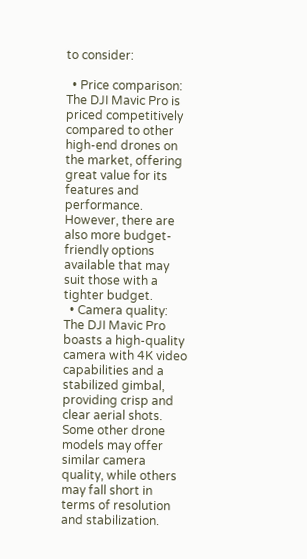to consider:

  • Price comparison: The DJI Mavic Pro is priced competitively compared to other high-end drones on the market, offering great value for its features and performance. However, there are also more budget-friendly options available that may suit those with a tighter budget.
  • Camera quality: The DJI Mavic Pro boasts a high-quality camera with 4K video capabilities and a stabilized gimbal, providing crisp and clear aerial shots. Some other drone models may offer similar camera quality, while others may fall short in terms of resolution and stabilization.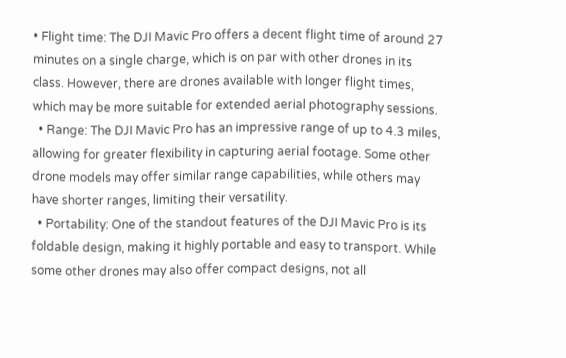• Flight time: The DJI Mavic Pro offers a decent flight time of around 27 minutes on a single charge, which is on par with other drones in its class. However, there are drones available with longer flight times, which may be more suitable for extended aerial photography sessions.
  • Range: The DJI Mavic Pro has an impressive range of up to 4.3 miles, allowing for greater flexibility in capturing aerial footage. Some other drone models may offer similar range capabilities, while others may have shorter ranges, limiting their versatility.
  • Portability: One of the standout features of the DJI Mavic Pro is its foldable design, making it highly portable and easy to transport. While some other drones may also offer compact designs, not all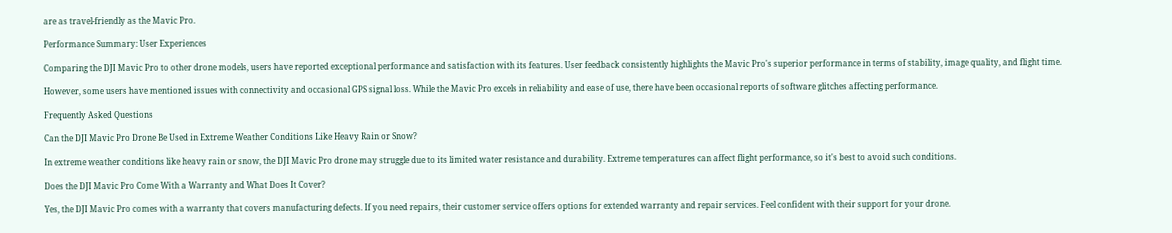are as travel-friendly as the Mavic Pro.

Performance Summary: User Experiences

Comparing the DJI Mavic Pro to other drone models, users have reported exceptional performance and satisfaction with its features. User feedback consistently highlights the Mavic Pro's superior performance in terms of stability, image quality, and flight time.

However, some users have mentioned issues with connectivity and occasional GPS signal loss. While the Mavic Pro excels in reliability and ease of use, there have been occasional reports of software glitches affecting performance.

Frequently Asked Questions

Can the DJI Mavic Pro Drone Be Used in Extreme Weather Conditions Like Heavy Rain or Snow?

In extreme weather conditions like heavy rain or snow, the DJI Mavic Pro drone may struggle due to its limited water resistance and durability. Extreme temperatures can affect flight performance, so it's best to avoid such conditions.

Does the DJI Mavic Pro Come With a Warranty and What Does It Cover?

Yes, the DJI Mavic Pro comes with a warranty that covers manufacturing defects. If you need repairs, their customer service offers options for extended warranty and repair services. Feel confident with their support for your drone.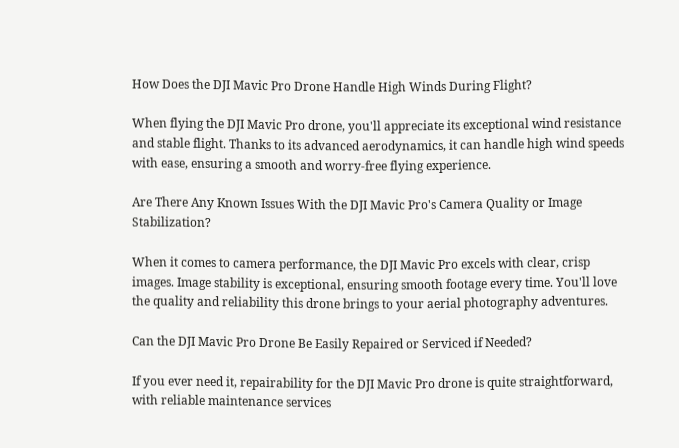How Does the DJI Mavic Pro Drone Handle High Winds During Flight?

When flying the DJI Mavic Pro drone, you'll appreciate its exceptional wind resistance and stable flight. Thanks to its advanced aerodynamics, it can handle high wind speeds with ease, ensuring a smooth and worry-free flying experience.

Are There Any Known Issues With the DJI Mavic Pro's Camera Quality or Image Stabilization?

When it comes to camera performance, the DJI Mavic Pro excels with clear, crisp images. Image stability is exceptional, ensuring smooth footage every time. You'll love the quality and reliability this drone brings to your aerial photography adventures.

Can the DJI Mavic Pro Drone Be Easily Repaired or Serviced if Needed?

If you ever need it, repairability for the DJI Mavic Pro drone is quite straightforward, with reliable maintenance services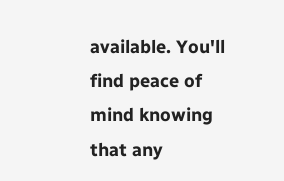available. You'll find peace of mind knowing that any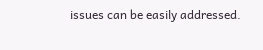issues can be easily addressed.